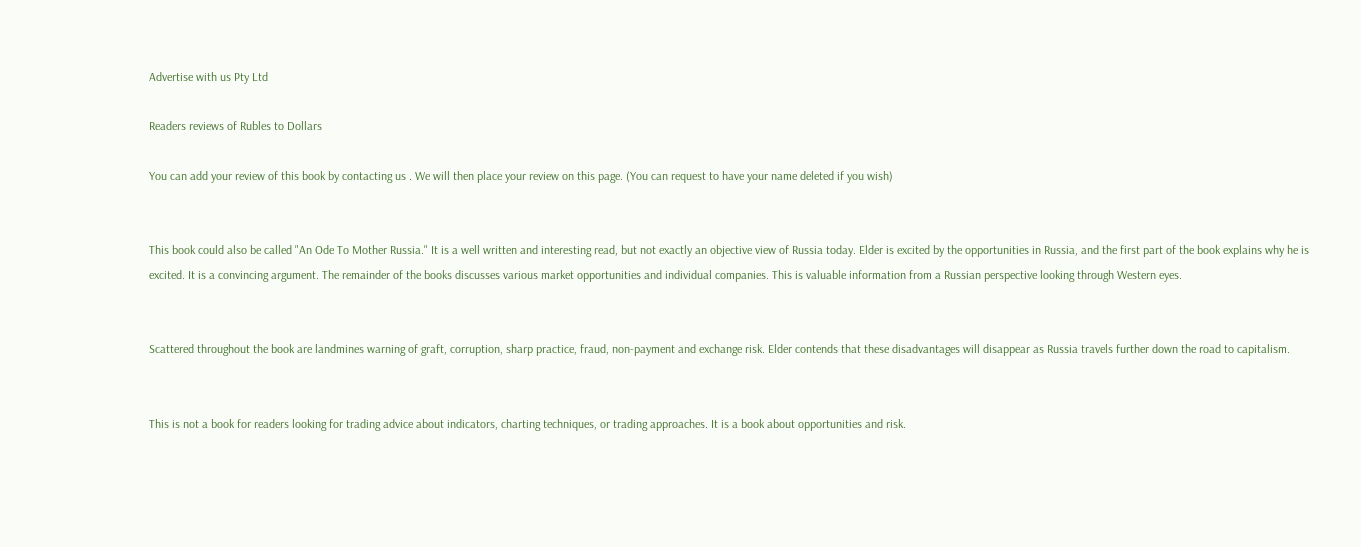Advertise with us Pty Ltd

Readers reviews of Rubles to Dollars

You can add your review of this book by contacting us . We will then place your review on this page. (You can request to have your name deleted if you wish)


This book could also be called "An Ode To Mother Russia." It is a well written and interesting read, but not exactly an objective view of Russia today. Elder is excited by the opportunities in Russia, and the first part of the book explains why he is excited. It is a convincing argument. The remainder of the books discusses various market opportunities and individual companies. This is valuable information from a Russian perspective looking through Western eyes.


Scattered throughout the book are landmines warning of graft, corruption, sharp practice, fraud, non-payment and exchange risk. Elder contends that these disadvantages will disappear as Russia travels further down the road to capitalism.


This is not a book for readers looking for trading advice about indicators, charting techniques, or trading approaches. It is a book about opportunities and risk.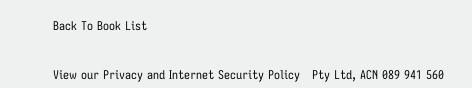Back To Book List


View our Privacy and Internet Security Policy   Pty Ltd, ACN 089 941 560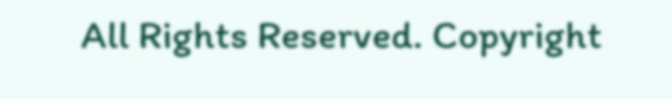All Rights Reserved. Copyright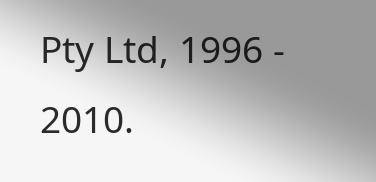Pty Ltd, 1996 - 2010.